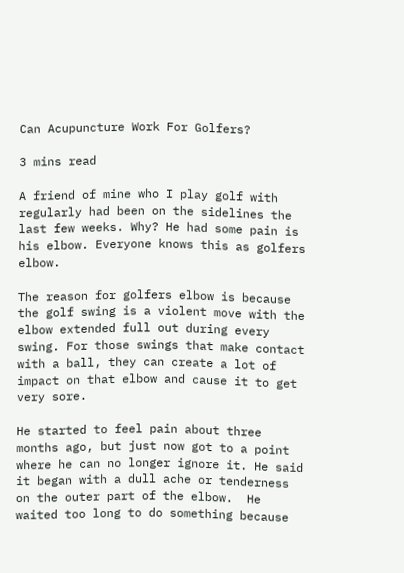Can Acupuncture Work For Golfers?

3 mins read

A friend of mine who I play golf with regularly had been on the sidelines the last few weeks. Why? He had some pain is his elbow. Everyone knows this as golfers elbow.

The reason for golfers elbow is because the golf swing is a violent move with the elbow extended full out during every swing. For those swings that make contact with a ball, they can create a lot of impact on that elbow and cause it to get very sore.

He started to feel pain about three months ago, but just now got to a point where he can no longer ignore it. He said it began with a dull ache or tenderness on the outer part of the elbow.  He waited too long to do something because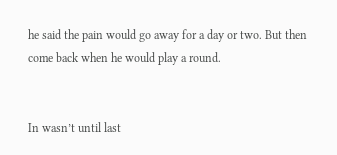he said the pain would go away for a day or two. But then come back when he would play a round.


In wasn’t until last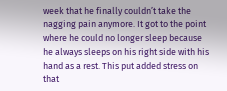week that he finally couldn’t take the nagging pain anymore. It got to the point where he could no longer sleep because he always sleeps on his right side with his hand as a rest. This put added stress on that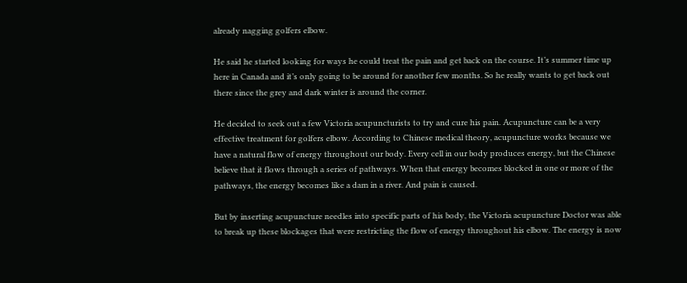already nagging golfers elbow.

He said he started looking for ways he could treat the pain and get back on the course. It’s summer time up here in Canada and it’s only going to be around for another few months. So he really wants to get back out there since the grey and dark winter is around the corner.

He decided to seek out a few Victoria acupuncturists to try and cure his pain. Acupuncture can be a very effective treatment for golfers elbow. According to Chinese medical theory, acupuncture works because we have a natural flow of energy throughout our body. Every cell in our body produces energy, but the Chinese believe that it flows through a series of pathways. When that energy becomes blocked in one or more of the pathways, the energy becomes like a dam in a river. And pain is caused.

But by inserting acupuncture needles into specific parts of his body, the Victoria acupuncture Doctor was able to break up these blockages that were restricting the flow of energy throughout his elbow. The energy is now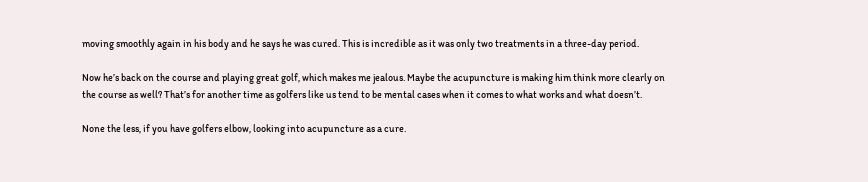moving smoothly again in his body and he says he was cured. This is incredible as it was only two treatments in a three-day period.

Now he’s back on the course and playing great golf, which makes me jealous. Maybe the acupuncture is making him think more clearly on the course as well? That’s for another time as golfers like us tend to be mental cases when it comes to what works and what doesn’t.

None the less, if you have golfers elbow, looking into acupuncture as a cure.